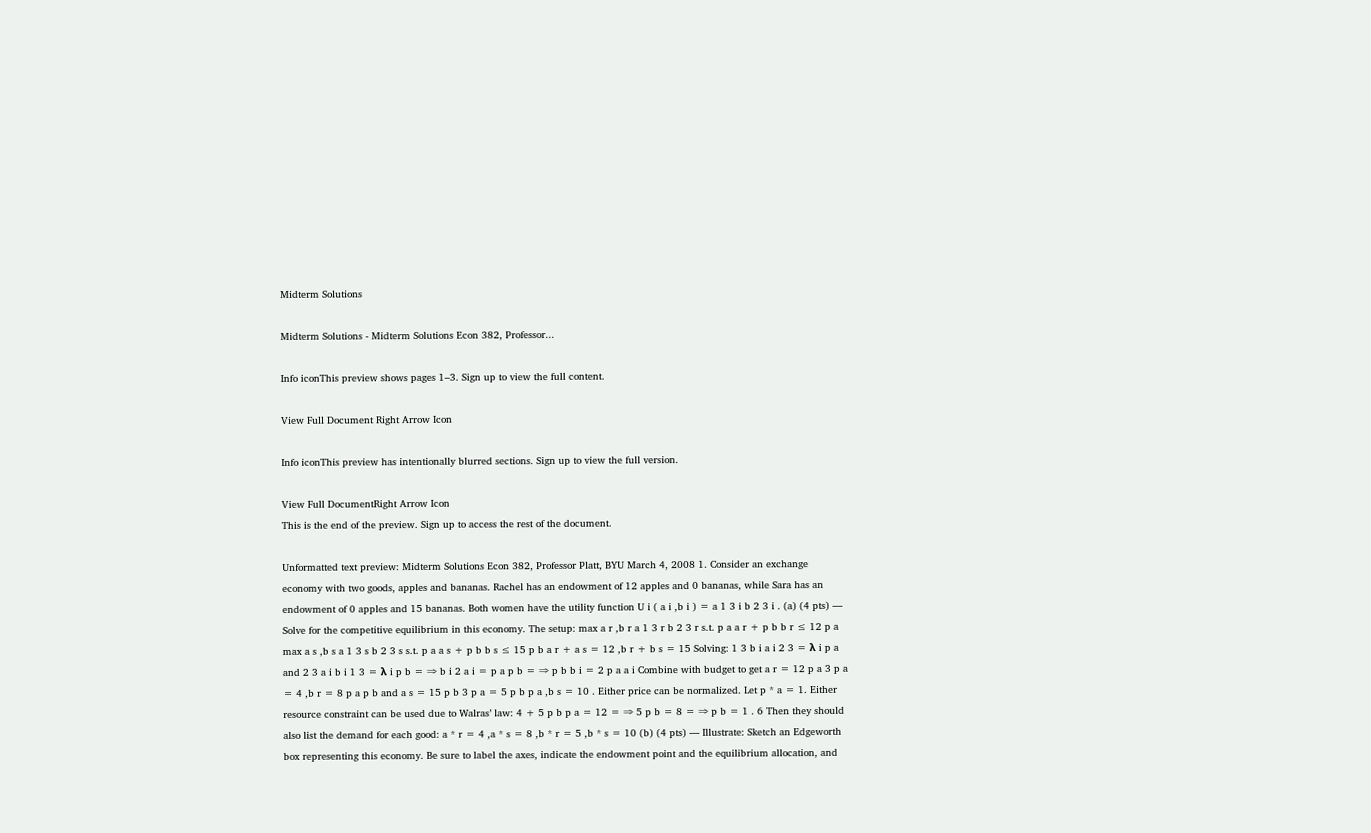Midterm Solutions

Midterm Solutions - Midterm Solutions Econ 382, Professor...

Info iconThis preview shows pages 1–3. Sign up to view the full content.

View Full Document Right Arrow Icon

Info iconThis preview has intentionally blurred sections. Sign up to view the full version.

View Full DocumentRight Arrow Icon
This is the end of the preview. Sign up to access the rest of the document.

Unformatted text preview: Midterm Solutions Econ 382, Professor Platt, BYU March 4, 2008 1. Consider an exchange economy with two goods, apples and bananas. Rachel has an endowment of 12 apples and 0 bananas, while Sara has an endowment of 0 apples and 15 bananas. Both women have the utility function U i ( a i ,b i ) = a 1 3 i b 2 3 i . (a) (4 pts) — Solve for the competitive equilibrium in this economy. The setup: max a r ,b r a 1 3 r b 2 3 r s.t. p a a r + p b b r ≤ 12 p a max a s ,b s a 1 3 s b 2 3 s s.t. p a a s + p b b s ≤ 15 p b a r + a s = 12 ,b r + b s = 15 Solving: 1 3 b i a i 2 3 = λ i p a and 2 3 a i b i 1 3 = λ i p b = ⇒ b i 2 a i = p a p b = ⇒ p b b i = 2 p a a i Combine with budget to get a r = 12 p a 3 p a = 4 ,b r = 8 p a p b and a s = 15 p b 3 p a = 5 p b p a ,b s = 10 . Either price can be normalized. Let p * a = 1. Either resource constraint can be used due to Walras’ law: 4 + 5 p b p a = 12 = ⇒ 5 p b = 8 = ⇒ p b = 1 . 6 Then they should also list the demand for each good: a * r = 4 ,a * s = 8 ,b * r = 5 ,b * s = 10 (b) (4 pts) — Illustrate: Sketch an Edgeworth box representing this economy. Be sure to label the axes, indicate the endowment point and the equilibrium allocation, and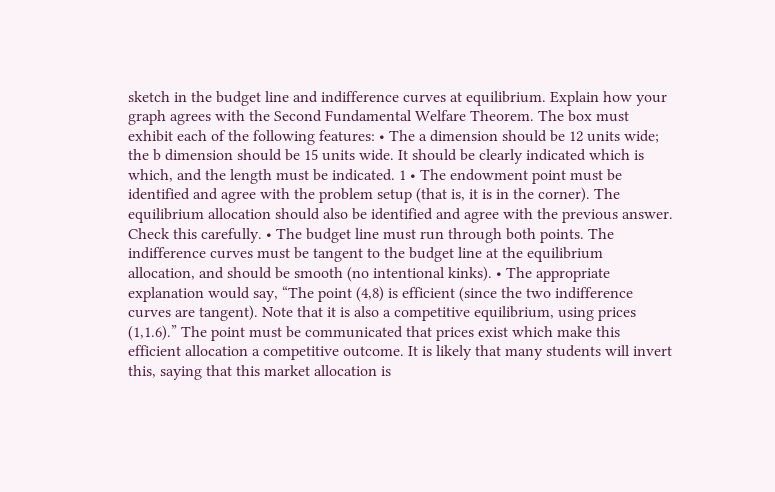sketch in the budget line and indifference curves at equilibrium. Explain how your graph agrees with the Second Fundamental Welfare Theorem. The box must exhibit each of the following features: • The a dimension should be 12 units wide; the b dimension should be 15 units wide. It should be clearly indicated which is which, and the length must be indicated. 1 • The endowment point must be identified and agree with the problem setup (that is, it is in the corner). The equilibrium allocation should also be identified and agree with the previous answer. Check this carefully. • The budget line must run through both points. The indifference curves must be tangent to the budget line at the equilibrium allocation, and should be smooth (no intentional kinks). • The appropriate explanation would say, “The point (4,8) is efficient (since the two indifference curves are tangent). Note that it is also a competitive equilibrium, using prices (1,1.6).” The point must be communicated that prices exist which make this efficient allocation a competitive outcome. It is likely that many students will invert this, saying that this market allocation is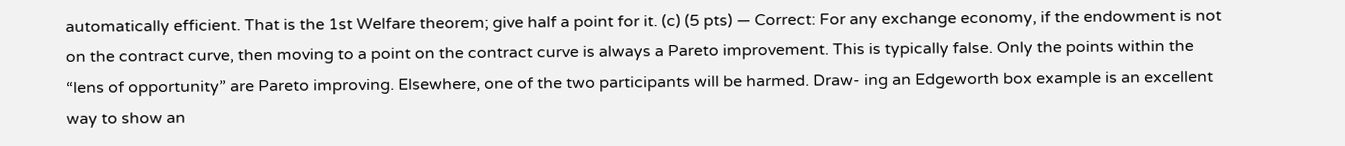automatically efficient. That is the 1st Welfare theorem; give half a point for it. (c) (5 pts) — Correct: For any exchange economy, if the endowment is not on the contract curve, then moving to a point on the contract curve is always a Pareto improvement. This is typically false. Only the points within the “lens of opportunity” are Pareto improving. Elsewhere, one of the two participants will be harmed. Draw- ing an Edgeworth box example is an excellent way to show an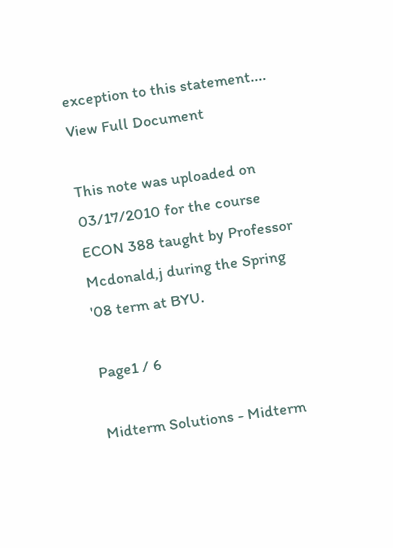exception to this statement....
View Full Document

This note was uploaded on 03/17/2010 for the course ECON 388 taught by Professor Mcdonald,j during the Spring '08 term at BYU.

Page1 / 6

Midterm Solutions - Midterm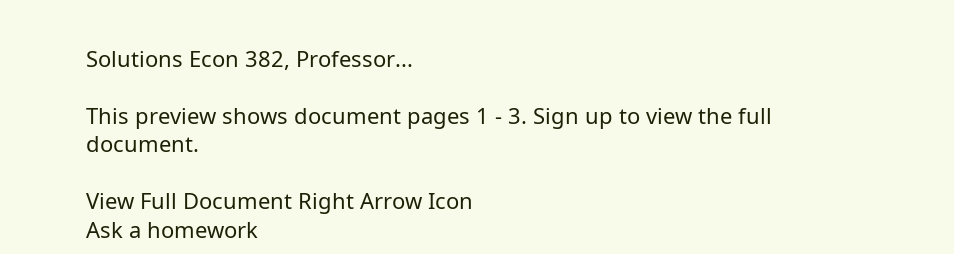Solutions Econ 382, Professor...

This preview shows document pages 1 - 3. Sign up to view the full document.

View Full Document Right Arrow Icon
Ask a homework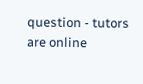question - tutors are online